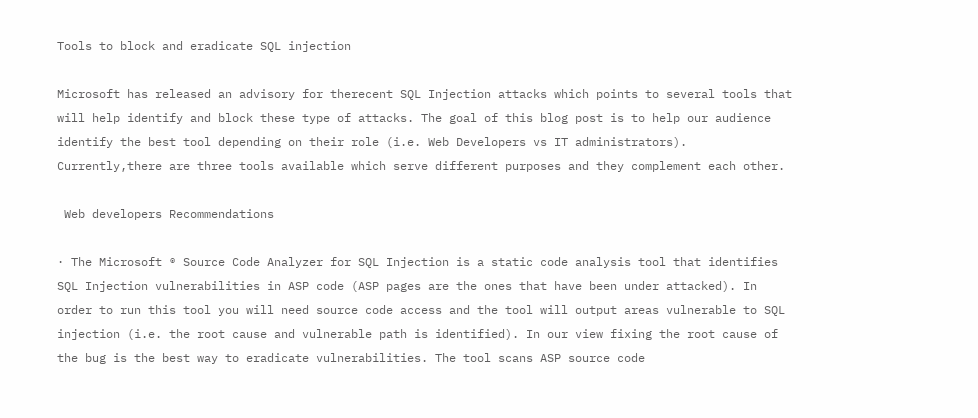Tools to block and eradicate SQL injection

Microsoft has released an advisory for therecent SQL Injection attacks which points to several tools that will help identify and block these type of attacks. The goal of this blog post is to help our audience identify the best tool depending on their role (i.e. Web Developers vs IT administrators). Currently,there are three tools available which serve different purposes and they complement each other.

 Web developers Recommendations

· The Microsoft ® Source Code Analyzer for SQL Injection is a static code analysis tool that identifies SQL Injection vulnerabilities in ASP code (ASP pages are the ones that have been under attacked). In order to run this tool you will need source code access and the tool will output areas vulnerable to SQL injection (i.e. the root cause and vulnerable path is identified). In our view fixing the root cause of the bug is the best way to eradicate vulnerabilities. The tool scans ASP source code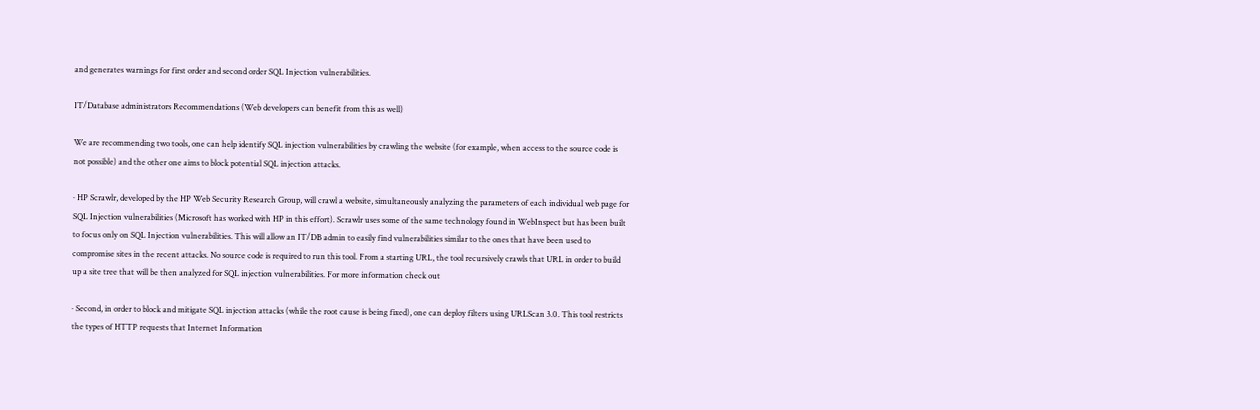and generates warnings for first order and second order SQL Injection vulnerabilities.

IT/Database administrators Recommendations (Web developers can benefit from this as well)

We are recommending two tools, one can help identify SQL injection vulnerabilities by crawling the website (for example, when access to the source code is not possible) and the other one aims to block potential SQL injection attacks.

· HP Scrawlr, developed by the HP Web Security Research Group, will crawl a website, simultaneously analyzing the parameters of each individual web page for SQL Injection vulnerabilities (Microsoft has worked with HP in this effort). Scrawlr uses some of the same technology found in WebInspect but has been built to focus only on SQL Injection vulnerabilities. This will allow an IT/DB admin to easily find vulnerabilities similar to the ones that have been used to compromise sites in the recent attacks. No source code is required to run this tool. From a starting URL, the tool recursively crawls that URL in order to build up a site tree that will be then analyzed for SQL injection vulnerabilities. For more information check out

· Second, in order to block and mitigate SQL injection attacks (while the root cause is being fixed), one can deploy filters using URLScan 3.0. This tool restricts the types of HTTP requests that Internet Information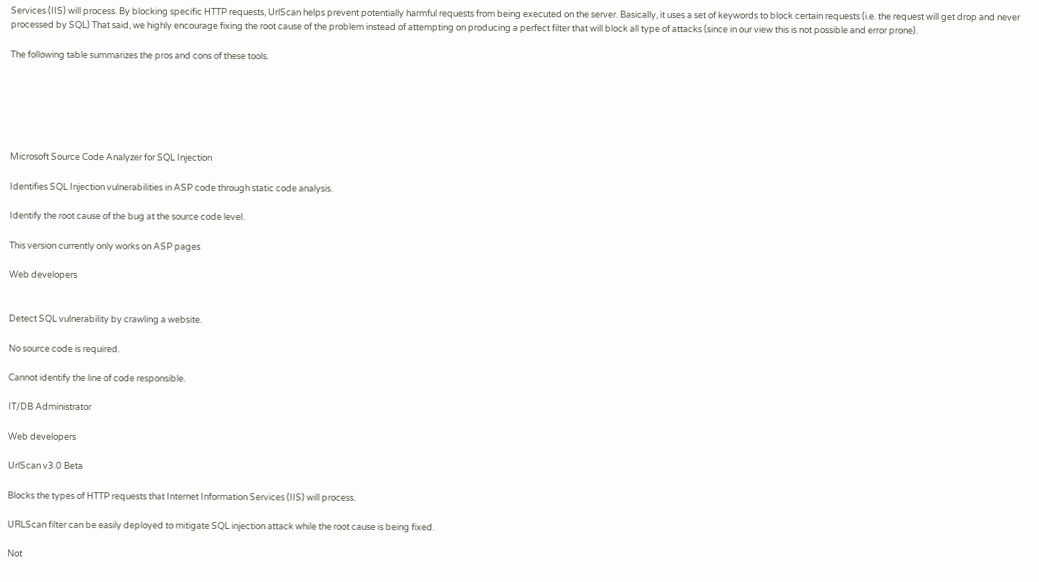Services (IIS) will process. By blocking specific HTTP requests, UrlScan helps prevent potentially harmful requests from being executed on the server. Basically, it uses a set of keywords to block certain requests (i.e. the request will get drop and never processed by SQL) That said, we highly encourage fixing the root cause of the problem instead of attempting on producing a perfect filter that will block all type of attacks (since in our view this is not possible and error prone).

The following table summarizes the pros and cons of these tools.






Microsoft Source Code Analyzer for SQL Injection

Identifies SQL Injection vulnerabilities in ASP code through static code analysis.

Identify the root cause of the bug at the source code level.

This version currently only works on ASP pages

Web developers


Detect SQL vulnerability by crawling a website.

No source code is required.

Cannot identify the line of code responsible.

IT/DB Administrator

Web developers

UrlScan v3.0 Beta

Blocks the types of HTTP requests that Internet Information Services (IIS) will process.

URLScan filter can be easily deployed to mitigate SQL injection attack while the root cause is being fixed.

Not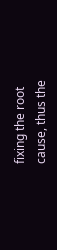fixing the root cause, thus the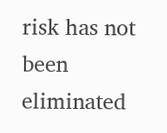risk has not been eliminated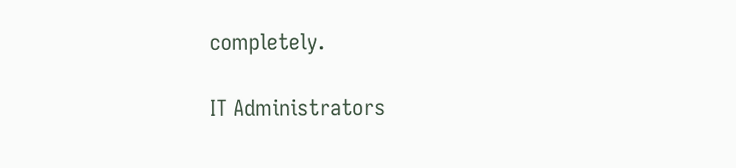completely.

IT Administrators